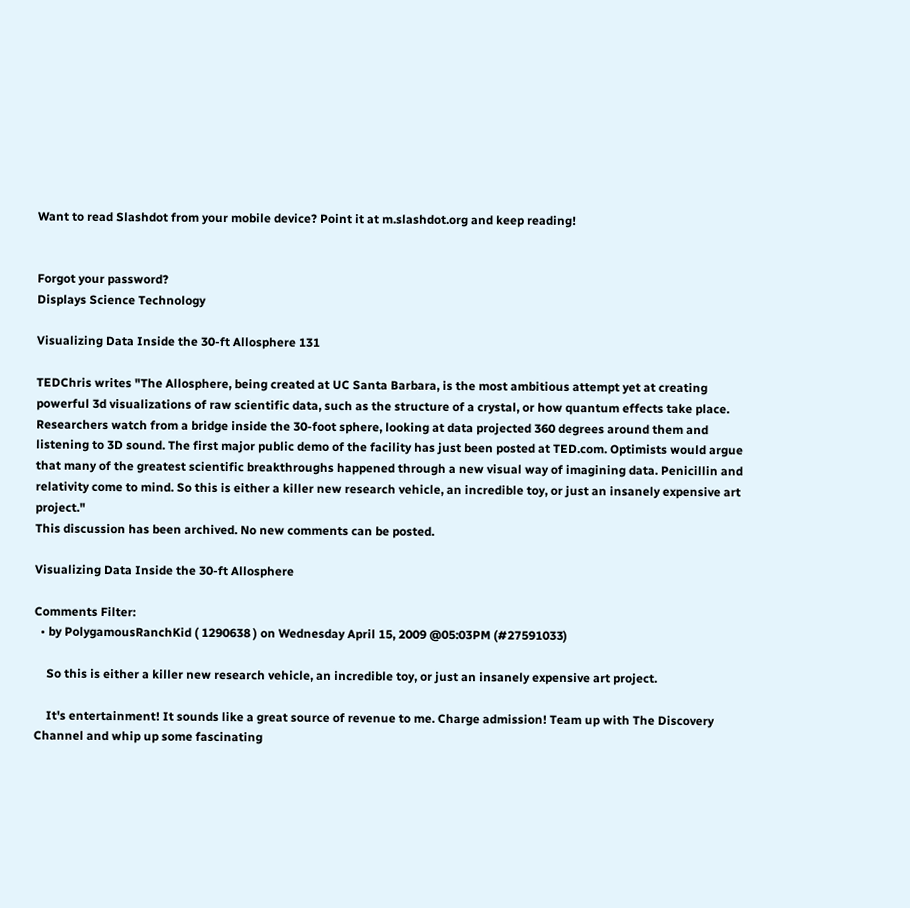Want to read Slashdot from your mobile device? Point it at m.slashdot.org and keep reading!


Forgot your password?
Displays Science Technology

Visualizing Data Inside the 30-ft Allosphere 131

TEDChris writes "The Allosphere, being created at UC Santa Barbara, is the most ambitious attempt yet at creating powerful 3d visualizations of raw scientific data, such as the structure of a crystal, or how quantum effects take place. Researchers watch from a bridge inside the 30-foot sphere, looking at data projected 360 degrees around them and listening to 3D sound. The first major public demo of the facility has just been posted at TED.com. Optimists would argue that many of the greatest scientific breakthroughs happened through a new visual way of imagining data. Penicillin and relativity come to mind. So this is either a killer new research vehicle, an incredible toy, or just an insanely expensive art project."
This discussion has been archived. No new comments can be posted.

Visualizing Data Inside the 30-ft Allosphere

Comments Filter:
  • by PolygamousRanchKid ( 1290638 ) on Wednesday April 15, 2009 @05:03PM (#27591033)

    So this is either a killer new research vehicle, an incredible toy, or just an insanely expensive art project.

    It's entertainment! It sounds like a great source of revenue to me. Charge admission! Team up with The Discovery Channel and whip up some fascinating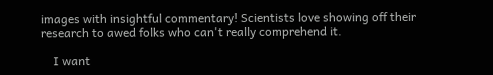images with insightful commentary! Scientists love showing off their research to awed folks who can't really comprehend it.

    I want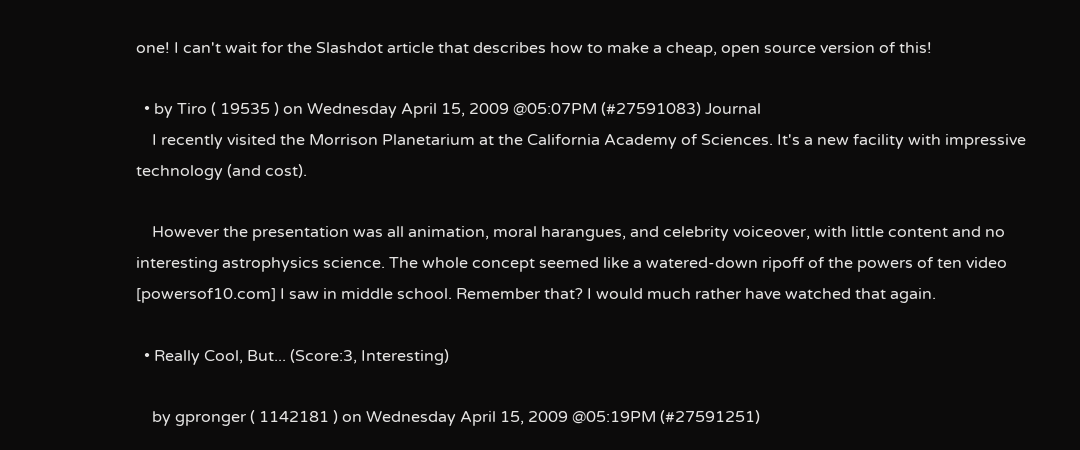one! I can't wait for the Slashdot article that describes how to make a cheap, open source version of this!

  • by Tiro ( 19535 ) on Wednesday April 15, 2009 @05:07PM (#27591083) Journal
    I recently visited the Morrison Planetarium at the California Academy of Sciences. It's a new facility with impressive technology (and cost).

    However the presentation was all animation, moral harangues, and celebrity voiceover, with little content and no interesting astrophysics science. The whole concept seemed like a watered-down ripoff of the powers of ten video [powersof10.com] I saw in middle school. Remember that? I would much rather have watched that again.

  • Really Cool, But... (Score:3, Interesting)

    by gpronger ( 1142181 ) on Wednesday April 15, 2009 @05:19PM (#27591251)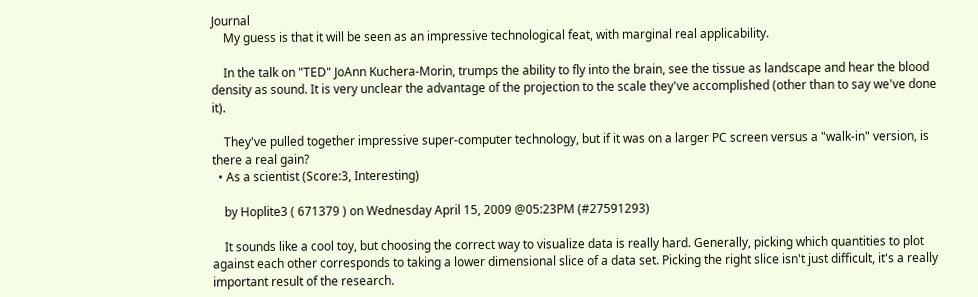Journal
    My guess is that it will be seen as an impressive technological feat, with marginal real applicability.

    In the talk on "TED" JoAnn Kuchera-Morin, trumps the ability to fly into the brain, see the tissue as landscape and hear the blood density as sound. It is very unclear the advantage of the projection to the scale they've accomplished (other than to say we've done it).

    They've pulled together impressive super-computer technology, but if it was on a larger PC screen versus a "walk-in" version, is there a real gain?
  • As a scientist (Score:3, Interesting)

    by Hoplite3 ( 671379 ) on Wednesday April 15, 2009 @05:23PM (#27591293)

    It sounds like a cool toy, but choosing the correct way to visualize data is really hard. Generally, picking which quantities to plot against each other corresponds to taking a lower dimensional slice of a data set. Picking the right slice isn't just difficult, it's a really important result of the research.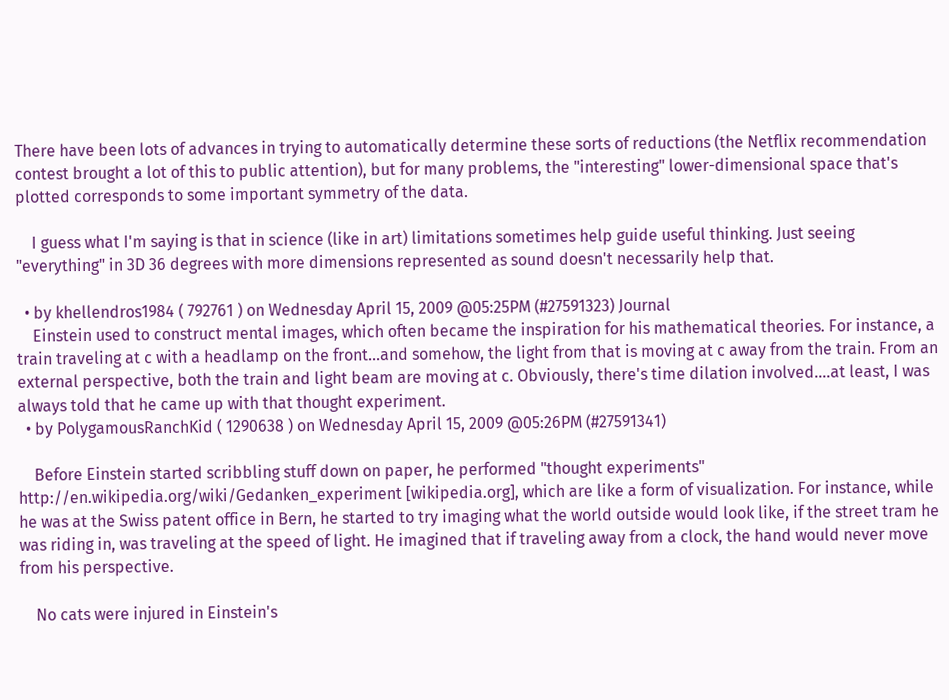There have been lots of advances in trying to automatically determine these sorts of reductions (the Netflix recommendation contest brought a lot of this to public attention), but for many problems, the "interesting" lower-dimensional space that's plotted corresponds to some important symmetry of the data.

    I guess what I'm saying is that in science (like in art) limitations sometimes help guide useful thinking. Just seeing "everything" in 3D 36 degrees with more dimensions represented as sound doesn't necessarily help that.

  • by khellendros1984 ( 792761 ) on Wednesday April 15, 2009 @05:25PM (#27591323) Journal
    Einstein used to construct mental images, which often became the inspiration for his mathematical theories. For instance, a train traveling at c with a headlamp on the front...and somehow, the light from that is moving at c away from the train. From an external perspective, both the train and light beam are moving at c. Obviously, there's time dilation involved....at least, I was always told that he came up with that thought experiment.
  • by PolygamousRanchKid ( 1290638 ) on Wednesday April 15, 2009 @05:26PM (#27591341)

    Before Einstein started scribbling stuff down on paper, he performed "thought experiments" http://en.wikipedia.org/wiki/Gedanken_experiment [wikipedia.org], which are like a form of visualization. For instance, while he was at the Swiss patent office in Bern, he started to try imaging what the world outside would look like, if the street tram he was riding in, was traveling at the speed of light. He imagined that if traveling away from a clock, the hand would never move from his perspective.

    No cats were injured in Einstein's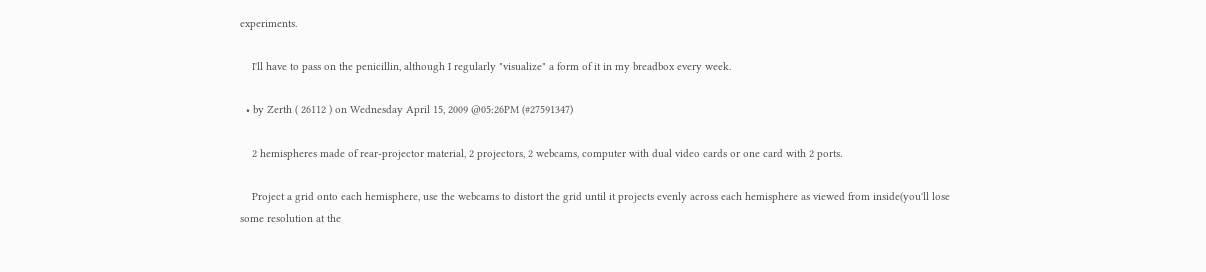experiments.

    I'll have to pass on the penicillin, although I regularly "visualize" a form of it in my breadbox every week.

  • by Zerth ( 26112 ) on Wednesday April 15, 2009 @05:26PM (#27591347)

    2 hemispheres made of rear-projector material, 2 projectors, 2 webcams, computer with dual video cards or one card with 2 ports.

    Project a grid onto each hemisphere, use the webcams to distort the grid until it projects evenly across each hemisphere as viewed from inside(you'll lose some resolution at the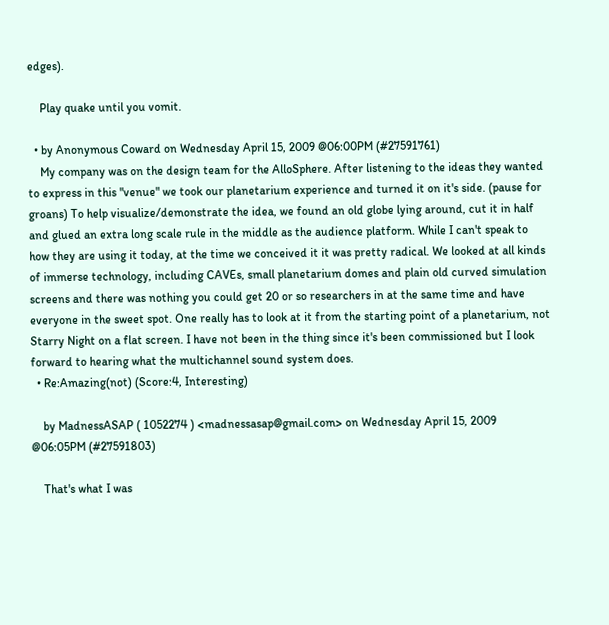edges).

    Play quake until you vomit.

  • by Anonymous Coward on Wednesday April 15, 2009 @06:00PM (#27591761)
    My company was on the design team for the AlloSphere. After listening to the ideas they wanted to express in this "venue" we took our planetarium experience and turned it on it's side. (pause for groans) To help visualize/demonstrate the idea, we found an old globe lying around, cut it in half and glued an extra long scale rule in the middle as the audience platform. While I can't speak to how they are using it today, at the time we conceived it it was pretty radical. We looked at all kinds of immerse technology, including CAVEs, small planetarium domes and plain old curved simulation screens and there was nothing you could get 20 or so researchers in at the same time and have everyone in the sweet spot. One really has to look at it from the starting point of a planetarium, not Starry Night on a flat screen. I have not been in the thing since it's been commissioned but I look forward to hearing what the multichannel sound system does.
  • Re:Amazing(not) (Score:4, Interesting)

    by MadnessASAP ( 1052274 ) <madnessasap@gmail.com> on Wednesday April 15, 2009 @06:05PM (#27591803)

    That's what I was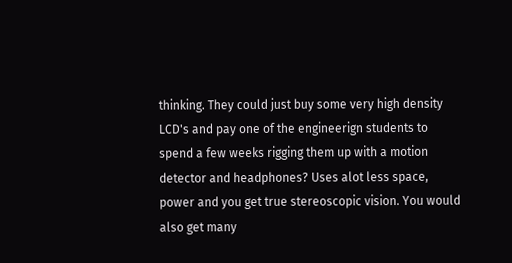thinking. They could just buy some very high density LCD's and pay one of the engineerign students to spend a few weeks rigging them up with a motion detector and headphones? Uses alot less space, power and you get true stereoscopic vision. You would also get many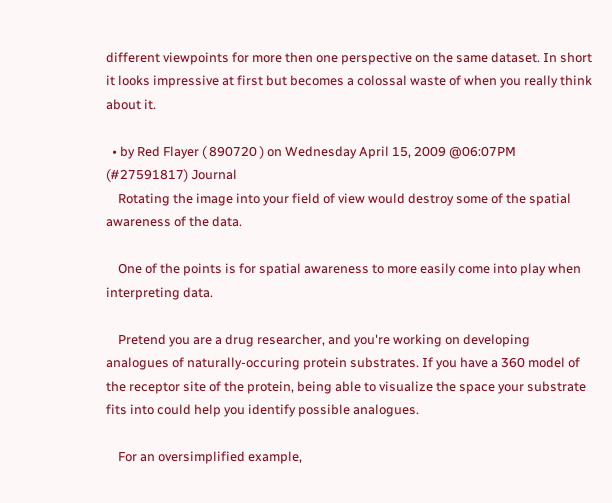different viewpoints for more then one perspective on the same dataset. In short it looks impressive at first but becomes a colossal waste of when you really think about it.

  • by Red Flayer ( 890720 ) on Wednesday April 15, 2009 @06:07PM (#27591817) Journal
    Rotating the image into your field of view would destroy some of the spatial awareness of the data.

    One of the points is for spatial awareness to more easily come into play when interpreting data.

    Pretend you are a drug researcher, and you're working on developing analogues of naturally-occuring protein substrates. If you have a 360 model of the receptor site of the protein, being able to visualize the space your substrate fits into could help you identify possible analogues.

    For an oversimplified example,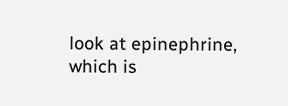look at epinephrine, which is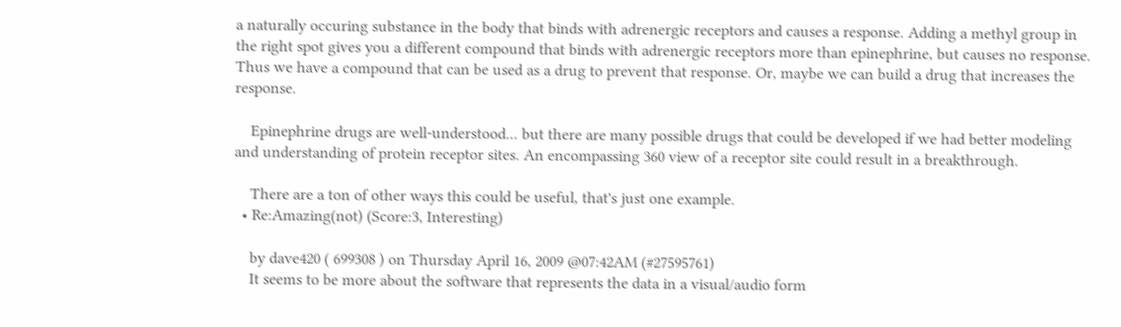a naturally occuring substance in the body that binds with adrenergic receptors and causes a response. Adding a methyl group in the right spot gives you a different compound that binds with adrenergic receptors more than epinephrine, but causes no response. Thus we have a compound that can be used as a drug to prevent that response. Or, maybe we can build a drug that increases the response.

    Epinephrine drugs are well-understood... but there are many possible drugs that could be developed if we had better modeling and understanding of protein receptor sites. An encompassing 360 view of a receptor site could result in a breakthrough.

    There are a ton of other ways this could be useful, that's just one example.
  • Re:Amazing(not) (Score:3, Interesting)

    by dave420 ( 699308 ) on Thursday April 16, 2009 @07:42AM (#27595761)
    It seems to be more about the software that represents the data in a visual/audio form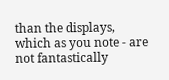than the displays, which as you note - are not fantastically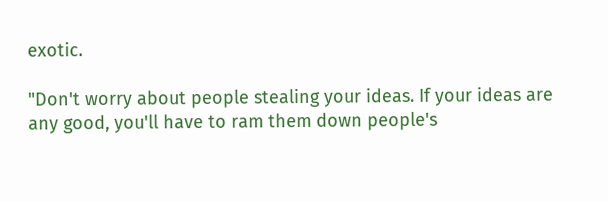exotic.

"Don't worry about people stealing your ideas. If your ideas are any good, you'll have to ram them down people's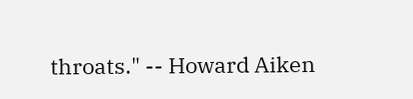throats." -- Howard Aiken